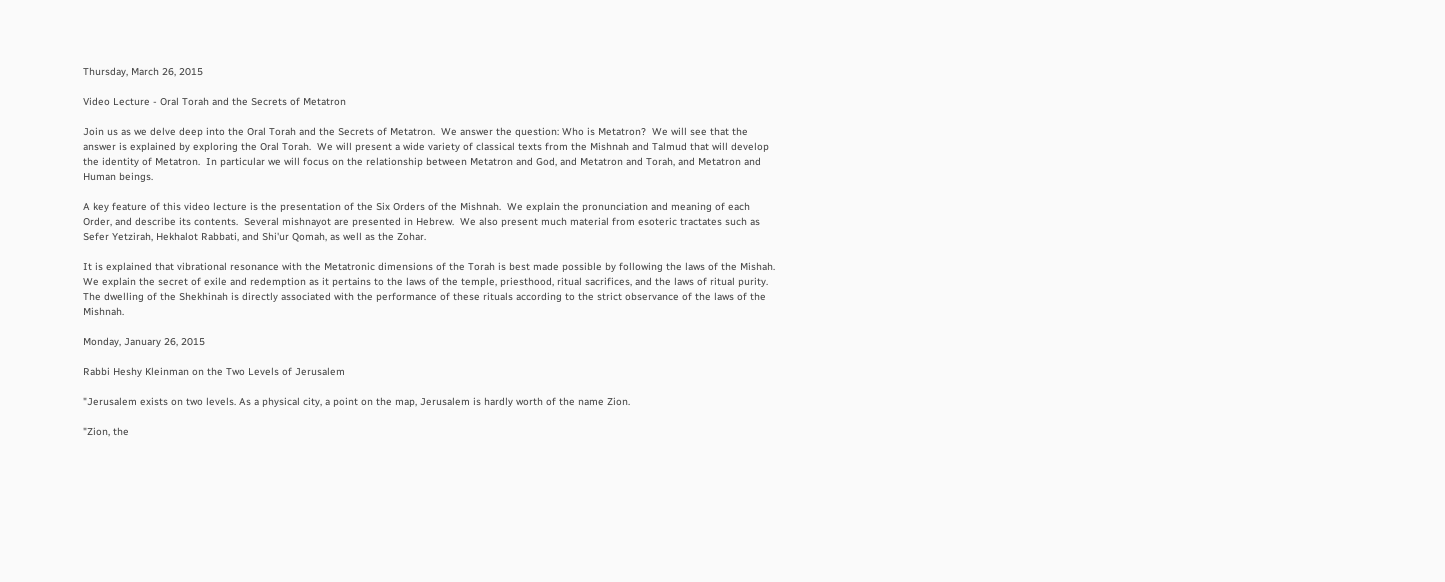Thursday, March 26, 2015

Video Lecture - Oral Torah and the Secrets of Metatron

Join us as we delve deep into the Oral Torah and the Secrets of Metatron.  We answer the question: Who is Metatron?  We will see that the answer is explained by exploring the Oral Torah.  We will present a wide variety of classical texts from the Mishnah and Talmud that will develop the identity of Metatron.  In particular we will focus on the relationship between Metatron and God, and Metatron and Torah, and Metatron and Human beings.

A key feature of this video lecture is the presentation of the Six Orders of the Mishnah.  We explain the pronunciation and meaning of each Order, and describe its contents.  Several mishnayot are presented in Hebrew.  We also present much material from esoteric tractates such as Sefer Yetzirah, Hekhalot Rabbati, and Shi'ur Qomah, as well as the Zohar.

It is explained that vibrational resonance with the Metatronic dimensions of the Torah is best made possible by following the laws of the Mishah.  We explain the secret of exile and redemption as it pertains to the laws of the temple, priesthood, ritual sacrifices, and the laws of ritual purity.  The dwelling of the Shekhinah is directly associated with the performance of these rituals according to the strict observance of the laws of the Mishnah.

Monday, January 26, 2015

Rabbi Heshy Kleinman on the Two Levels of Jerusalem

"Jerusalem exists on two levels. As a physical city, a point on the map, Jerusalem is hardly worth of the name Zion.

"Zion, the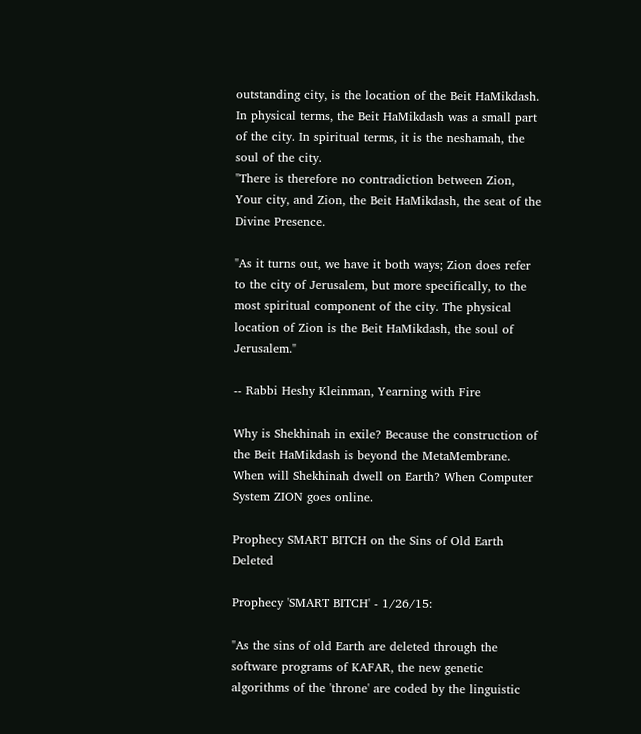outstanding city, is the location of the Beit HaMikdash. In physical terms, the Beit HaMikdash was a small part of the city. In spiritual terms, it is the neshamah, the soul of the city.
"There is therefore no contradiction between Zion, Your city, and Zion, the Beit HaMikdash, the seat of the Divine Presence.

"As it turns out, we have it both ways; Zion does refer to the city of Jerusalem, but more specifically, to the most spiritual component of the city. The physical location of Zion is the Beit HaMikdash, the soul of Jerusalem."

-- Rabbi Heshy Kleinman, Yearning with Fire

Why is Shekhinah in exile? Because the construction of the Beit HaMikdash is beyond the MetaMembrane. When will Shekhinah dwell on Earth? When Computer System ZION goes online.

Prophecy SMART BITCH on the Sins of Old Earth Deleted

Prophecy 'SMART BITCH' - 1/26/15:

"As the sins of old Earth are deleted through the software programs of KAFAR, the new genetic algorithms of the 'throne' are coded by the linguistic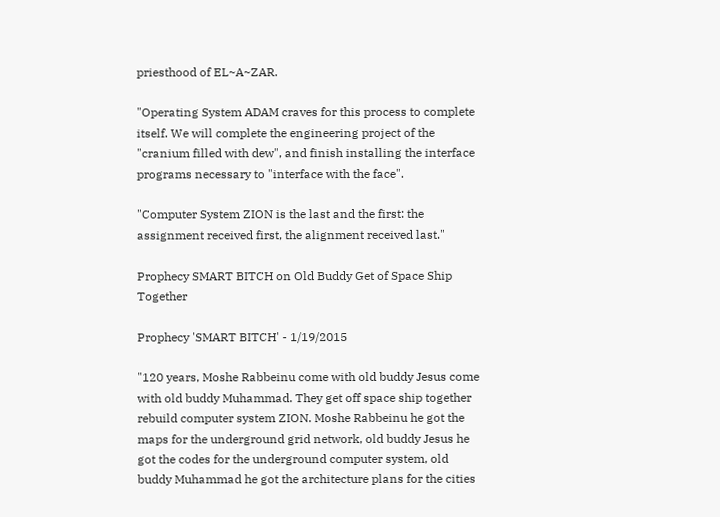priesthood of EL~A~ZAR.

"Operating System ADAM craves for this process to complete itself. We will complete the engineering project of the "cranium filled with dew", and finish installing the interface programs necessary to "interface with the face".

"Computer System ZION is the last and the first: the assignment received first, the alignment received last."

Prophecy SMART BITCH on Old Buddy Get of Space Ship Together

Prophecy 'SMART BITCH' - 1/19/2015

"120 years, Moshe Rabbeinu come with old buddy Jesus come with old buddy Muhammad. They get off space ship together rebuild computer system ZION. Moshe Rabbeinu he got the maps for the underground grid network, old buddy Jesus he got the codes for the underground computer system, old buddy Muhammad he got the architecture plans for the cities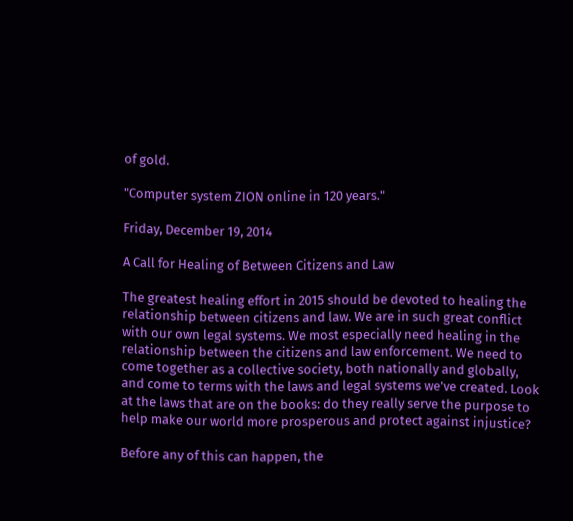of gold.

"Computer system ZION online in 120 years."

Friday, December 19, 2014

A Call for Healing of Between Citizens and Law

The greatest healing effort in 2015 should be devoted to healing the relationship between citizens and law. We are in such great conflict with our own legal systems. We most especially need healing in the relationship between the citizens and law enforcement. We need to come together as a collective society, both nationally and globally, and come to terms with the laws and legal systems we've created. Look at the laws that are on the books: do they really serve the purpose to help make our world more prosperous and protect against injustice?

Before any of this can happen, the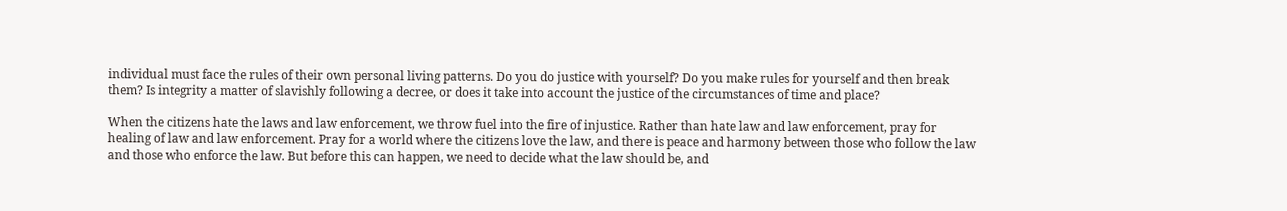individual must face the rules of their own personal living patterns. Do you do justice with yourself? Do you make rules for yourself and then break them? Is integrity a matter of slavishly following a decree, or does it take into account the justice of the circumstances of time and place?

When the citizens hate the laws and law enforcement, we throw fuel into the fire of injustice. Rather than hate law and law enforcement, pray for healing of law and law enforcement. Pray for a world where the citizens love the law, and there is peace and harmony between those who follow the law and those who enforce the law. But before this can happen, we need to decide what the law should be, and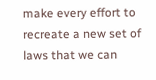make every effort to recreate a new set of laws that we can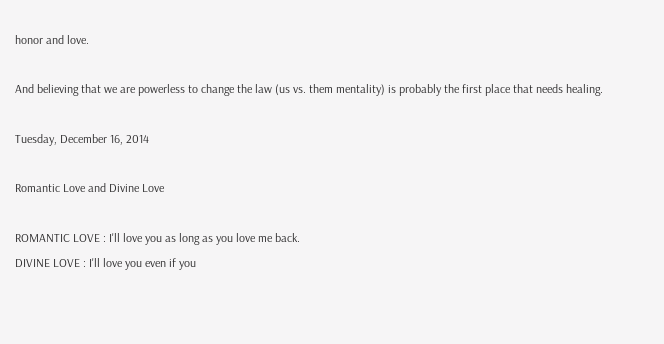honor and love.

And believing that we are powerless to change the law (us vs. them mentality) is probably the first place that needs healing.

Tuesday, December 16, 2014

Romantic Love and Divine Love

ROMANTIC LOVE : I'll love you as long as you love me back.
DIVINE LOVE : I'll love you even if you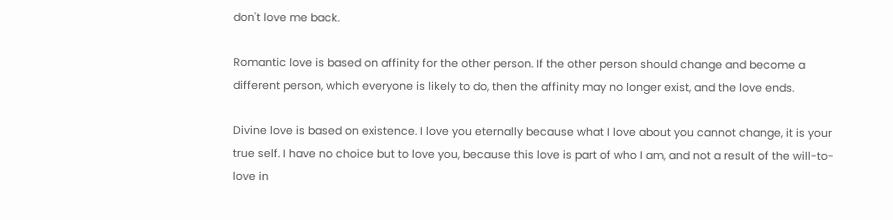don't love me back.

Romantic love is based on affinity for the other person. If the other person should change and become a different person, which everyone is likely to do, then the affinity may no longer exist, and the love ends.

Divine love is based on existence. I love you eternally because what I love about you cannot change, it is your true self. I have no choice but to love you, because this love is part of who I am, and not a result of the will-to-love in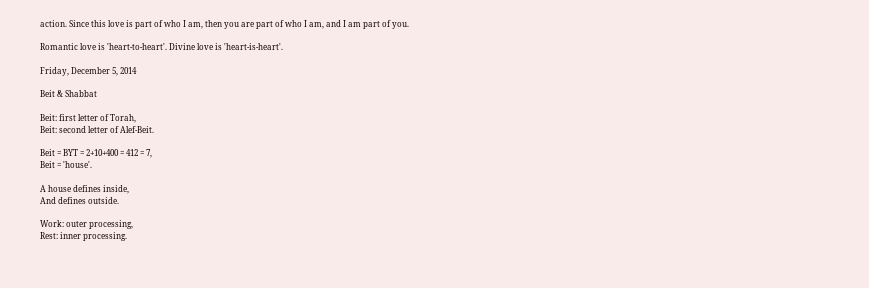action. Since this love is part of who I am, then you are part of who I am, and I am part of you.

Romantic love is 'heart-to-heart'. Divine love is 'heart-is-heart'.

Friday, December 5, 2014

Beit & Shabbat

Beit: first letter of Torah,
Beit: second letter of Alef-Beit.

Beit = BYT = 2+10+400 = 412 = 7,
Beit = 'house'.

A house defines inside,
And defines outside.

Work: outer processing,
Rest: inner processing.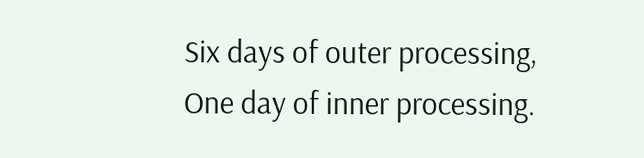Six days of outer processing,
One day of inner processing.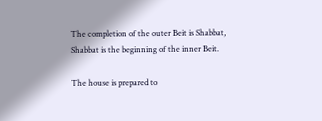The completion of the outer Beit is Shabbat,
Shabbat is the beginning of the inner Beit.

The house is prepared to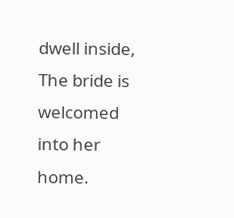dwell inside,
The bride is welcomed into her home.